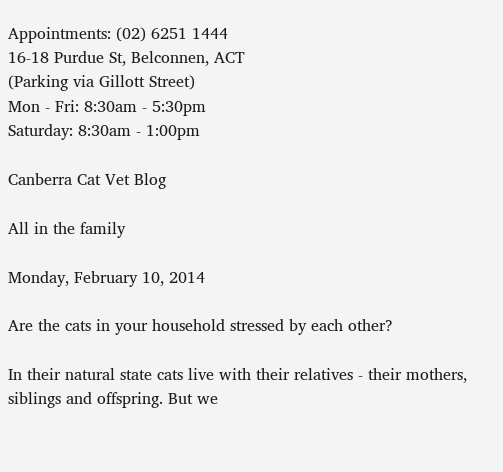Appointments: (02) 6251 1444
16-18 Purdue St, Belconnen, ACT
(Parking via Gillott Street)
Mon - Fri: 8:30am - 5:30pm
Saturday: 8:30am - 1:00pm

Canberra Cat Vet Blog

All in the family

Monday, February 10, 2014

Are the cats in your household stressed by each other?

In their natural state cats live with their relatives - their mothers, siblings and offspring. But we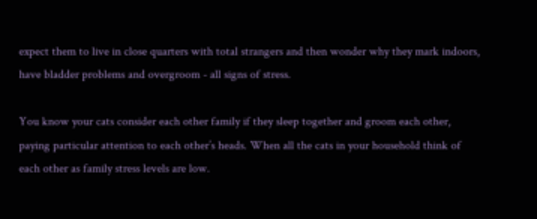expect them to live in close quarters with total strangers and then wonder why they mark indoors, have bladder problems and overgroom - all signs of stress.

You know your cats consider each other family if they sleep together and groom each other, paying particular attention to each other’s heads. When all the cats in your household think of each other as family stress levels are low.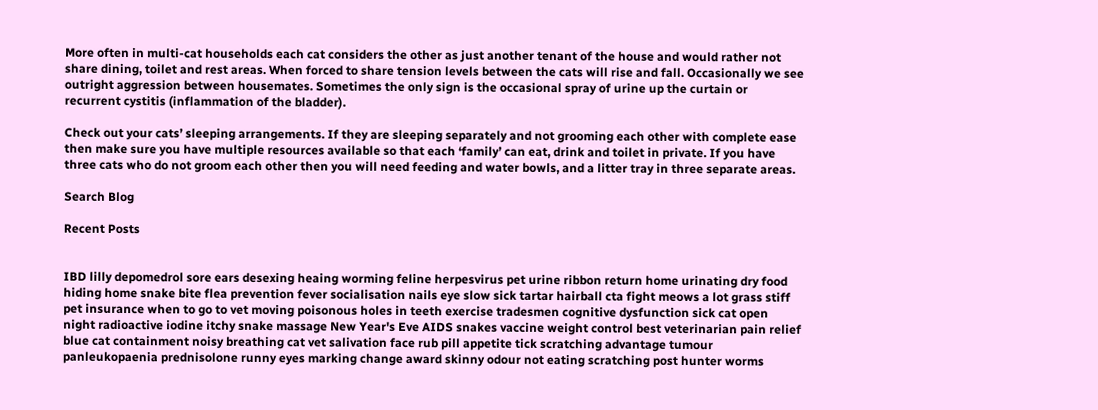More often in multi-cat households each cat considers the other as just another tenant of the house and would rather not share dining, toilet and rest areas. When forced to share tension levels between the cats will rise and fall. Occasionally we see outright aggression between housemates. Sometimes the only sign is the occasional spray of urine up the curtain or recurrent cystitis (inflammation of the bladder).

Check out your cats’ sleeping arrangements. If they are sleeping separately and not grooming each other with complete ease then make sure you have multiple resources available so that each ‘family’ can eat, drink and toilet in private. If you have three cats who do not groom each other then you will need feeding and water bowls, and a litter tray in three separate areas.

Search Blog

Recent Posts


IBD lilly depomedrol sore ears desexing heaing worming feline herpesvirus pet urine ribbon return home urinating dry food hiding home snake bite flea prevention fever socialisation nails eye slow sick tartar hairball cta fight meows a lot grass stiff pet insurance when to go to vet moving poisonous holes in teeth exercise tradesmen cognitive dysfunction sick cat open night radioactive iodine itchy snake massage New Year's Eve AIDS snakes vaccine weight control best veterinarian pain relief blue cat containment noisy breathing cat vet salivation face rub pill appetite tick scratching advantage tumour panleukopaenia prednisolone runny eyes marking change award skinny odour not eating scratching post hunter worms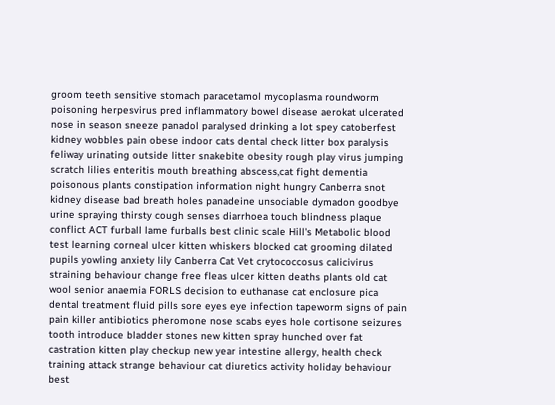groom teeth sensitive stomach paracetamol mycoplasma roundworm poisoning herpesvirus pred inflammatory bowel disease aerokat ulcerated nose in season sneeze panadol paralysed drinking a lot spey catoberfest kidney wobbles pain obese indoor cats dental check litter box paralysis feliway urinating outside litter snakebite obesity rough play virus jumping scratch lilies enteritis mouth breathing abscess,cat fight dementia poisonous plants constipation information night hungry Canberra snot kidney disease bad breath holes panadeine unsociable dymadon goodbye urine spraying thirsty cough senses diarrhoea touch blindness plaque conflict ACT furball lame furballs best clinic scale Hill's Metabolic blood test learning corneal ulcer kitten whiskers blocked cat grooming dilated pupils yowling anxiety lily Canberra Cat Vet crytococcosus calicivirus straining behaviour change free fleas ulcer kitten deaths plants old cat wool senior anaemia FORLS decision to euthanase cat enclosure pica dental treatment fluid pills sore eyes eye infection tapeworm signs of pain pain killer antibiotics pheromone nose scabs eyes hole cortisone seizures tooth introduce bladder stones new kitten spray hunched over fat castration kitten play checkup new year intestine allergy, health check training attack strange behaviour cat diuretics activity holiday behaviour best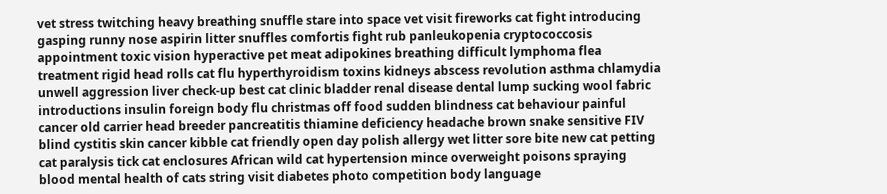vet stress twitching heavy breathing snuffle stare into space vet visit fireworks cat fight introducing gasping runny nose aspirin litter snuffles comfortis fight rub panleukopenia cryptococcosis appointment toxic vision hyperactive pet meat adipokines breathing difficult lymphoma flea treatment rigid head rolls cat flu hyperthyroidism toxins kidneys abscess revolution asthma chlamydia unwell aggression liver check-up best cat clinic bladder renal disease dental lump sucking wool fabric introductions insulin foreign body flu christmas off food sudden blindness cat behaviour painful cancer old carrier head breeder pancreatitis thiamine deficiency headache brown snake sensitive FIV blind cystitis skin cancer kibble cat friendly open day polish allergy wet litter sore bite new cat petting cat paralysis tick cat enclosures African wild cat hypertension mince overweight poisons spraying blood mental health of cats string visit diabetes photo competition body language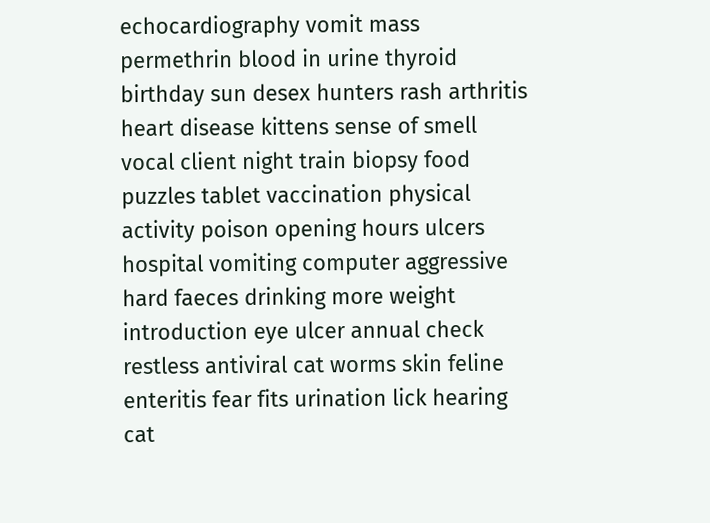echocardiography vomit mass permethrin blood in urine thyroid birthday sun desex hunters rash arthritis heart disease kittens sense of smell vocal client night train biopsy food puzzles tablet vaccination physical activity poison opening hours ulcers hospital vomiting computer aggressive hard faeces drinking more weight introduction eye ulcer annual check restless antiviral cat worms skin feline enteritis fear fits urination lick hearing cat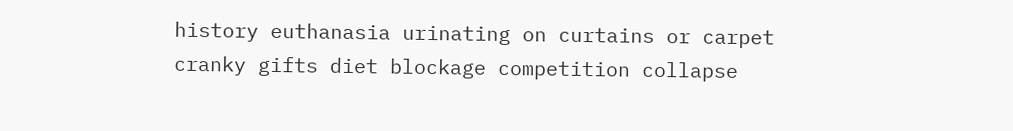history euthanasia urinating on curtains or carpet cranky gifts diet blockage competition collapse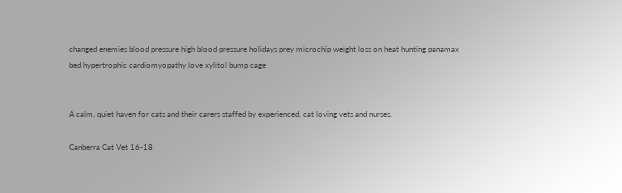changed enemies blood pressure high blood pressure holidays prey microchip weight loss on heat hunting panamax bed hypertrophic cardiomyopathy love xylitol bump cage


A calm, quiet haven for cats and their carers staffed by experienced, cat loving vets and nurses.

Canberra Cat Vet 16-18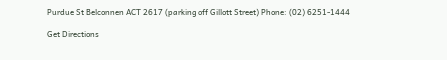Purdue St Belconnen ACT 2617 (parking off Gillott Street) Phone: (02) 6251-1444

Get Directions